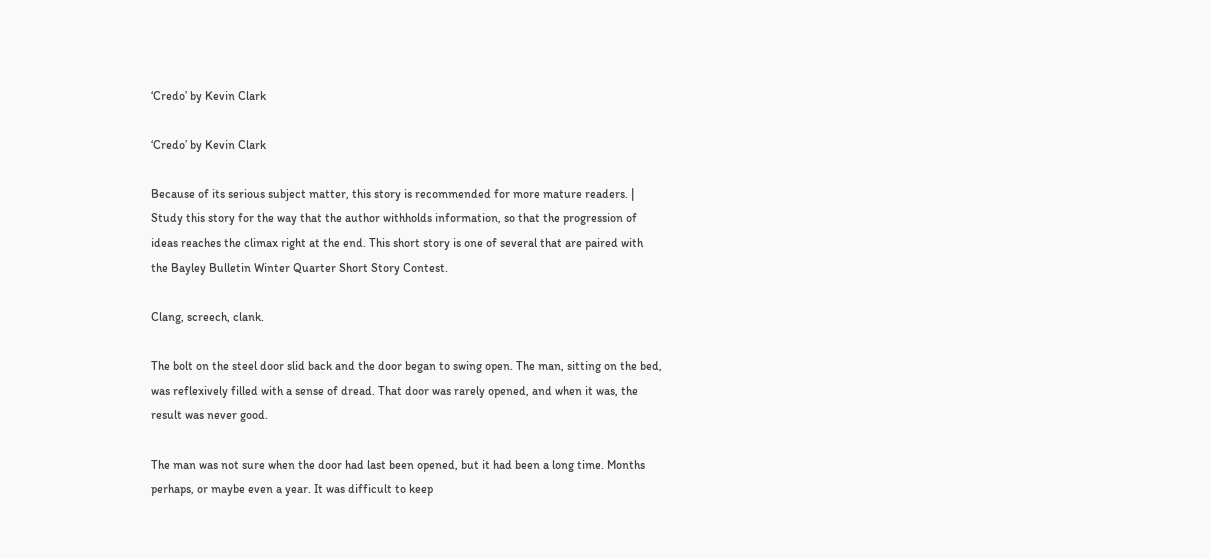‘Credo’ by Kevin Clark

‘Credo’ by Kevin Clark

Because of its serious subject matter, this story is recommended for more mature readers. | Study this story for the way that the author withholds information, so that the progression of ideas reaches the climax right at the end. This short story is one of several that are paired with the Bayley Bulletin Winter Quarter Short Story Contest.

Clang, screech, clank.

The bolt on the steel door slid back and the door began to swing open. The man, sitting on the bed, was reflexively filled with a sense of dread. That door was rarely opened, and when it was, the result was never good.

The man was not sure when the door had last been opened, but it had been a long time. Months perhaps, or maybe even a year. It was difficult to keep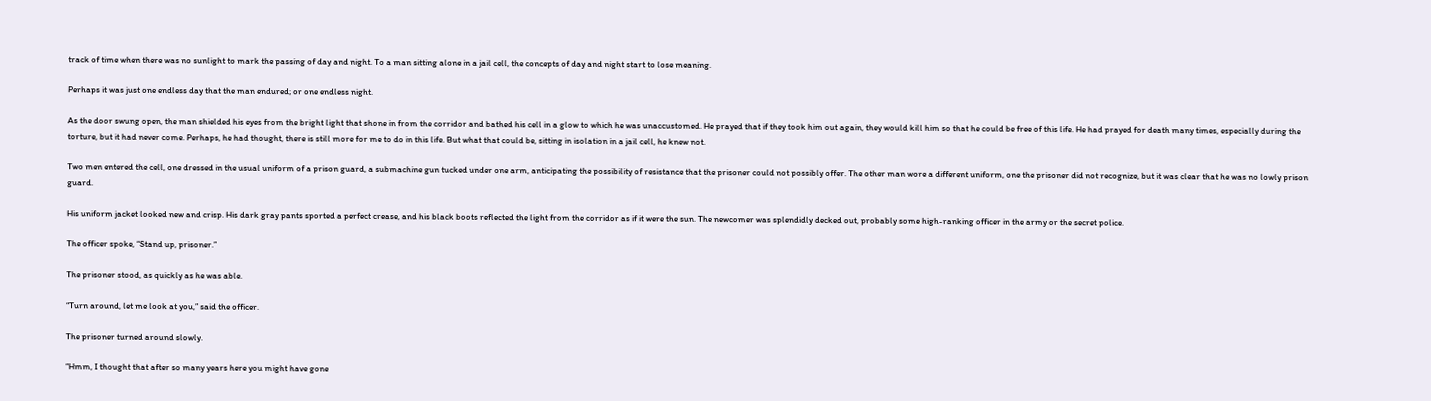track of time when there was no sunlight to mark the passing of day and night. To a man sitting alone in a jail cell, the concepts of day and night start to lose meaning.

Perhaps it was just one endless day that the man endured; or one endless night.

As the door swung open, the man shielded his eyes from the bright light that shone in from the corridor and bathed his cell in a glow to which he was unaccustomed. He prayed that if they took him out again, they would kill him so that he could be free of this life. He had prayed for death many times, especially during the torture, but it had never come. Perhaps, he had thought, there is still more for me to do in this life. But what that could be, sitting in isolation in a jail cell, he knew not.

Two men entered the cell, one dressed in the usual uniform of a prison guard, a submachine gun tucked under one arm, anticipating the possibility of resistance that the prisoner could not possibly offer. The other man wore a different uniform, one the prisoner did not recognize, but it was clear that he was no lowly prison guard.

His uniform jacket looked new and crisp. His dark gray pants sported a perfect crease, and his black boots reflected the light from the corridor as if it were the sun. The newcomer was splendidly decked out, probably some high-ranking officer in the army or the secret police.

The officer spoke, “Stand up, prisoner.”

The prisoner stood, as quickly as he was able.

“Turn around, let me look at you,” said the officer.

The prisoner turned around slowly.

“Hmm, I thought that after so many years here you might have gone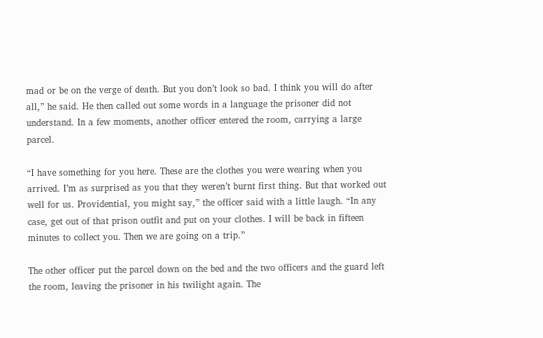mad or be on the verge of death. But you don’t look so bad. I think you will do after all,” he said. He then called out some words in a language the prisoner did not understand. In a few moments, another officer entered the room, carrying a large parcel.

“I have something for you here. These are the clothes you were wearing when you arrived. I’m as surprised as you that they weren’t burnt first thing. But that worked out well for us. Providential, you might say,” the officer said with a little laugh. “In any case, get out of that prison outfit and put on your clothes. I will be back in fifteen minutes to collect you. Then we are going on a trip.”

The other officer put the parcel down on the bed and the two officers and the guard left the room, leaving the prisoner in his twilight again. The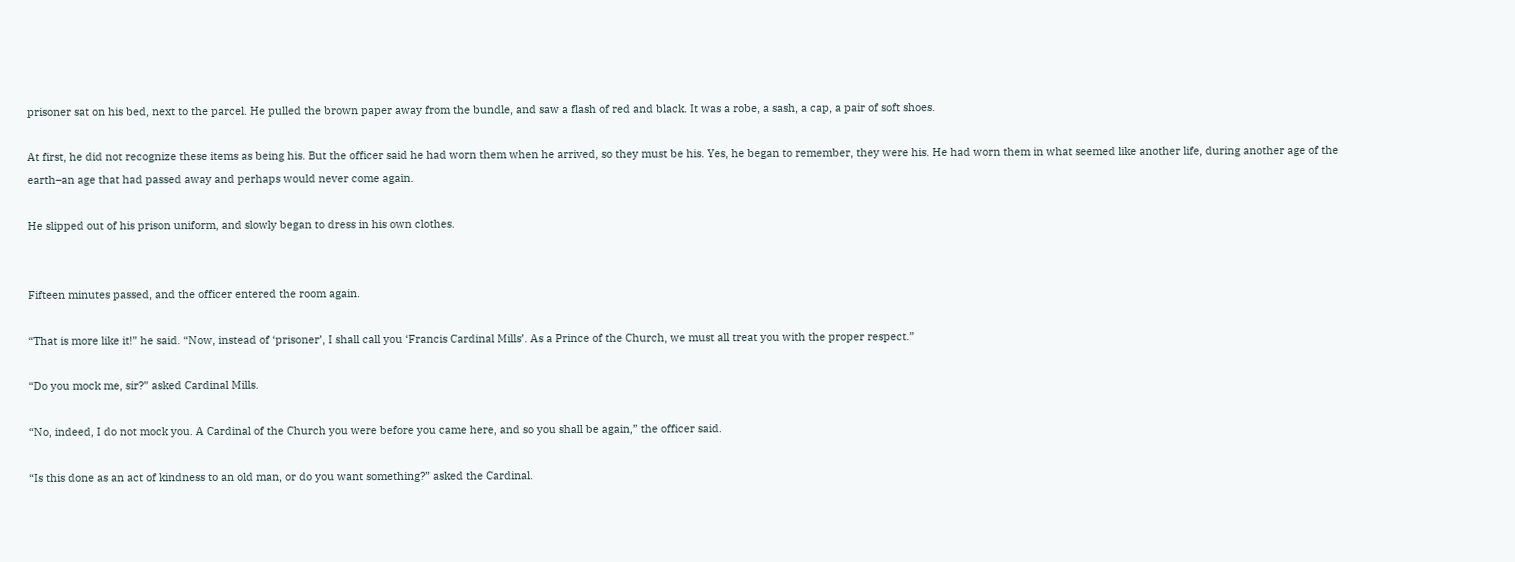prisoner sat on his bed, next to the parcel. He pulled the brown paper away from the bundle, and saw a flash of red and black. It was a robe, a sash, a cap, a pair of soft shoes.

At first, he did not recognize these items as being his. But the officer said he had worn them when he arrived, so they must be his. Yes, he began to remember, they were his. He had worn them in what seemed like another life, during another age of the earth–an age that had passed away and perhaps would never come again.

He slipped out of his prison uniform, and slowly began to dress in his own clothes.


Fifteen minutes passed, and the officer entered the room again.

“That is more like it!” he said. “Now, instead of ‘prisoner’, I shall call you ‘Francis Cardinal Mills’. As a Prince of the Church, we must all treat you with the proper respect.”

“Do you mock me, sir?” asked Cardinal Mills.

“No, indeed, I do not mock you. A Cardinal of the Church you were before you came here, and so you shall be again,” the officer said.

“Is this done as an act of kindness to an old man, or do you want something?” asked the Cardinal.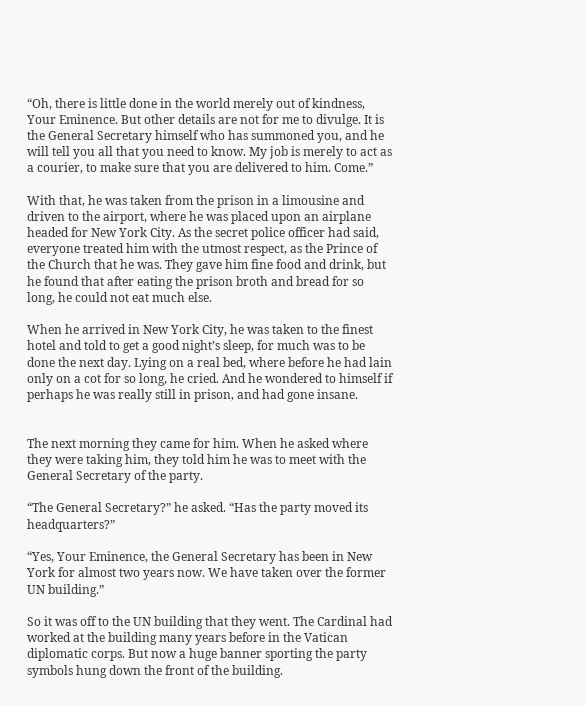“Oh, there is little done in the world merely out of kindness, Your Eminence. But other details are not for me to divulge. It is the General Secretary himself who has summoned you, and he will tell you all that you need to know. My job is merely to act as a courier, to make sure that you are delivered to him. Come.”

With that, he was taken from the prison in a limousine and driven to the airport, where he was placed upon an airplane headed for New York City. As the secret police officer had said, everyone treated him with the utmost respect, as the Prince of the Church that he was. They gave him fine food and drink, but he found that after eating the prison broth and bread for so long, he could not eat much else.

When he arrived in New York City, he was taken to the finest hotel and told to get a good night’s sleep, for much was to be done the next day. Lying on a real bed, where before he had lain only on a cot for so long, he cried. And he wondered to himself if perhaps he was really still in prison, and had gone insane.


The next morning they came for him. When he asked where they were taking him, they told him he was to meet with the General Secretary of the party.

“The General Secretary?” he asked. “Has the party moved its headquarters?”

“Yes, Your Eminence, the General Secretary has been in New York for almost two years now. We have taken over the former UN building.”

So it was off to the UN building that they went. The Cardinal had worked at the building many years before in the Vatican diplomatic corps. But now a huge banner sporting the party symbols hung down the front of the building.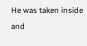He was taken inside and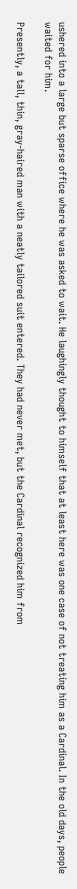ushered into a large but sparse office where he was asked to wait. He laughingly thought to himself that at least here was one case of not treating him as a Cardinal. In the old days, people waited for him.

Presently, a tall, thin, gray-haired man with a neatly tailored suit entered. They had never met, but the Cardinal recognized him from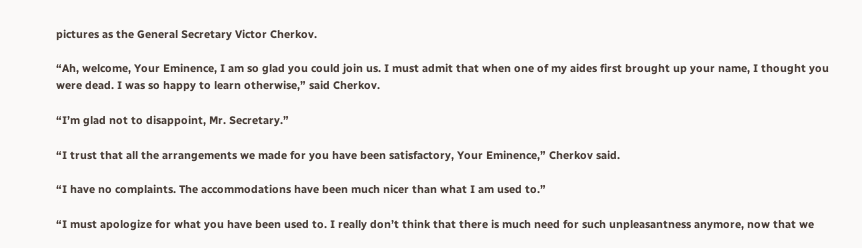pictures as the General Secretary Victor Cherkov.

“Ah, welcome, Your Eminence, I am so glad you could join us. I must admit that when one of my aides first brought up your name, I thought you were dead. I was so happy to learn otherwise,” said Cherkov.

“I’m glad not to disappoint, Mr. Secretary.”

“I trust that all the arrangements we made for you have been satisfactory, Your Eminence,” Cherkov said.

“I have no complaints. The accommodations have been much nicer than what I am used to.”

“I must apologize for what you have been used to. I really don’t think that there is much need for such unpleasantness anymore, now that we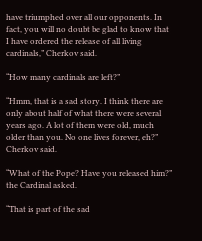have triumphed over all our opponents. In fact, you will no doubt be glad to know that I have ordered the release of all living cardinals,” Cherkov said.

“How many cardinals are left?”

“Hmm, that is a sad story. I think there are only about half of what there were several years ago. A lot of them were old, much older than you. No one lives forever, eh?” Cherkov said.

“What of the Pope? Have you released him?” the Cardinal asked.

“That is part of the sad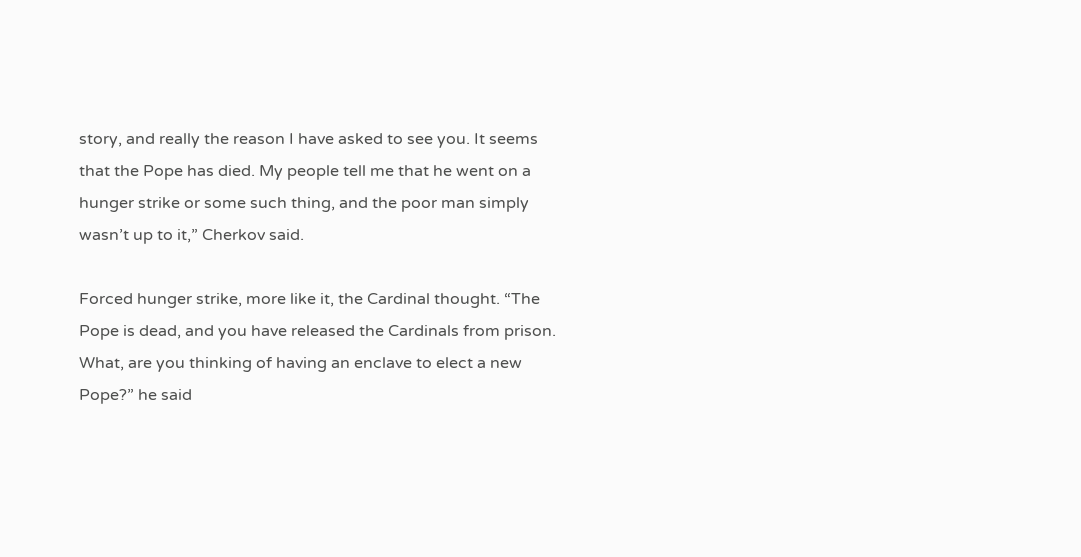story, and really the reason I have asked to see you. It seems that the Pope has died. My people tell me that he went on a hunger strike or some such thing, and the poor man simply wasn’t up to it,” Cherkov said.

Forced hunger strike, more like it, the Cardinal thought. “The Pope is dead, and you have released the Cardinals from prison. What, are you thinking of having an enclave to elect a new Pope?” he said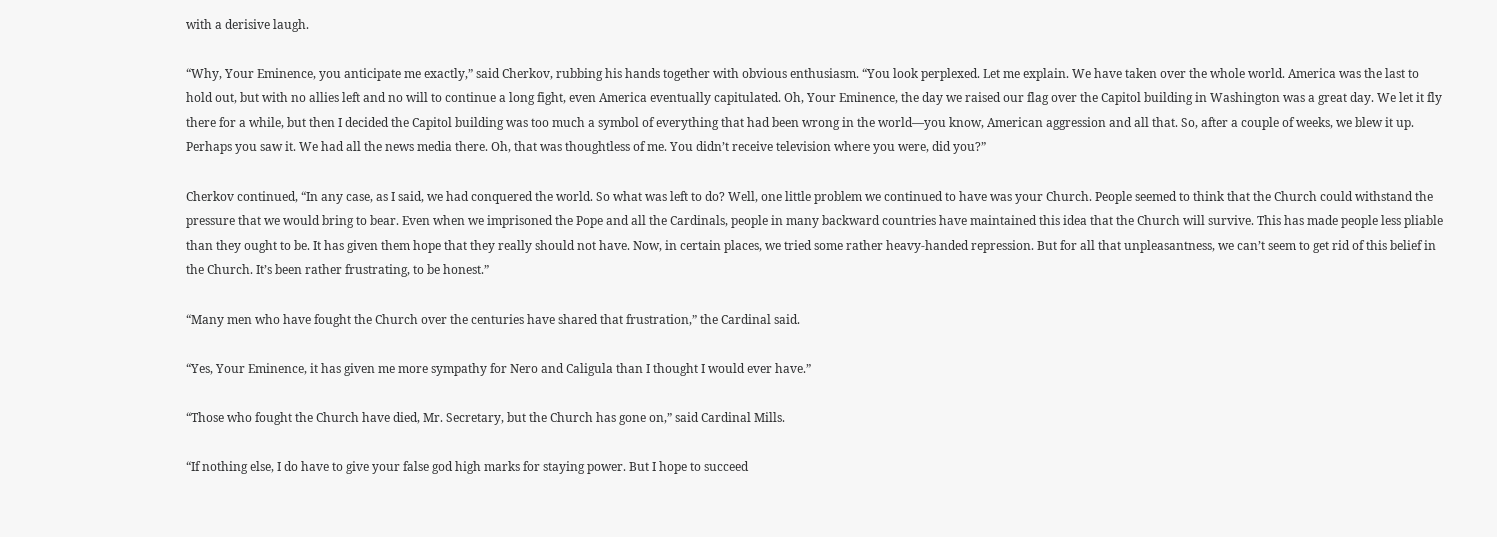with a derisive laugh.

“Why, Your Eminence, you anticipate me exactly,” said Cherkov, rubbing his hands together with obvious enthusiasm. “You look perplexed. Let me explain. We have taken over the whole world. America was the last to hold out, but with no allies left and no will to continue a long fight, even America eventually capitulated. Oh, Your Eminence, the day we raised our flag over the Capitol building in Washington was a great day. We let it fly there for a while, but then I decided the Capitol building was too much a symbol of everything that had been wrong in the world—you know, American aggression and all that. So, after a couple of weeks, we blew it up. Perhaps you saw it. We had all the news media there. Oh, that was thoughtless of me. You didn’t receive television where you were, did you?”

Cherkov continued, “In any case, as I said, we had conquered the world. So what was left to do? Well, one little problem we continued to have was your Church. People seemed to think that the Church could withstand the pressure that we would bring to bear. Even when we imprisoned the Pope and all the Cardinals, people in many backward countries have maintained this idea that the Church will survive. This has made people less pliable than they ought to be. It has given them hope that they really should not have. Now, in certain places, we tried some rather heavy-handed repression. But for all that unpleasantness, we can’t seem to get rid of this belief in the Church. It’s been rather frustrating, to be honest.”

“Many men who have fought the Church over the centuries have shared that frustration,” the Cardinal said.

“Yes, Your Eminence, it has given me more sympathy for Nero and Caligula than I thought I would ever have.”

“Those who fought the Church have died, Mr. Secretary, but the Church has gone on,” said Cardinal Mills.

“If nothing else, I do have to give your false god high marks for staying power. But I hope to succeed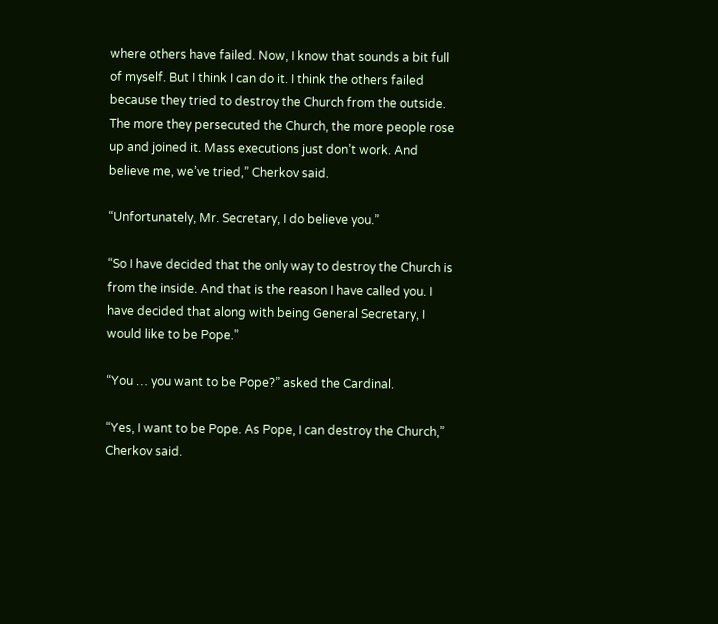where others have failed. Now, I know that sounds a bit full of myself. But I think I can do it. I think the others failed because they tried to destroy the Church from the outside. The more they persecuted the Church, the more people rose up and joined it. Mass executions just don’t work. And believe me, we’ve tried,” Cherkov said.

“Unfortunately, Mr. Secretary, I do believe you.”

“So I have decided that the only way to destroy the Church is from the inside. And that is the reason I have called you. I have decided that along with being General Secretary, I would like to be Pope.”

“You … you want to be Pope?” asked the Cardinal.

“Yes, I want to be Pope. As Pope, I can destroy the Church,” Cherkov said.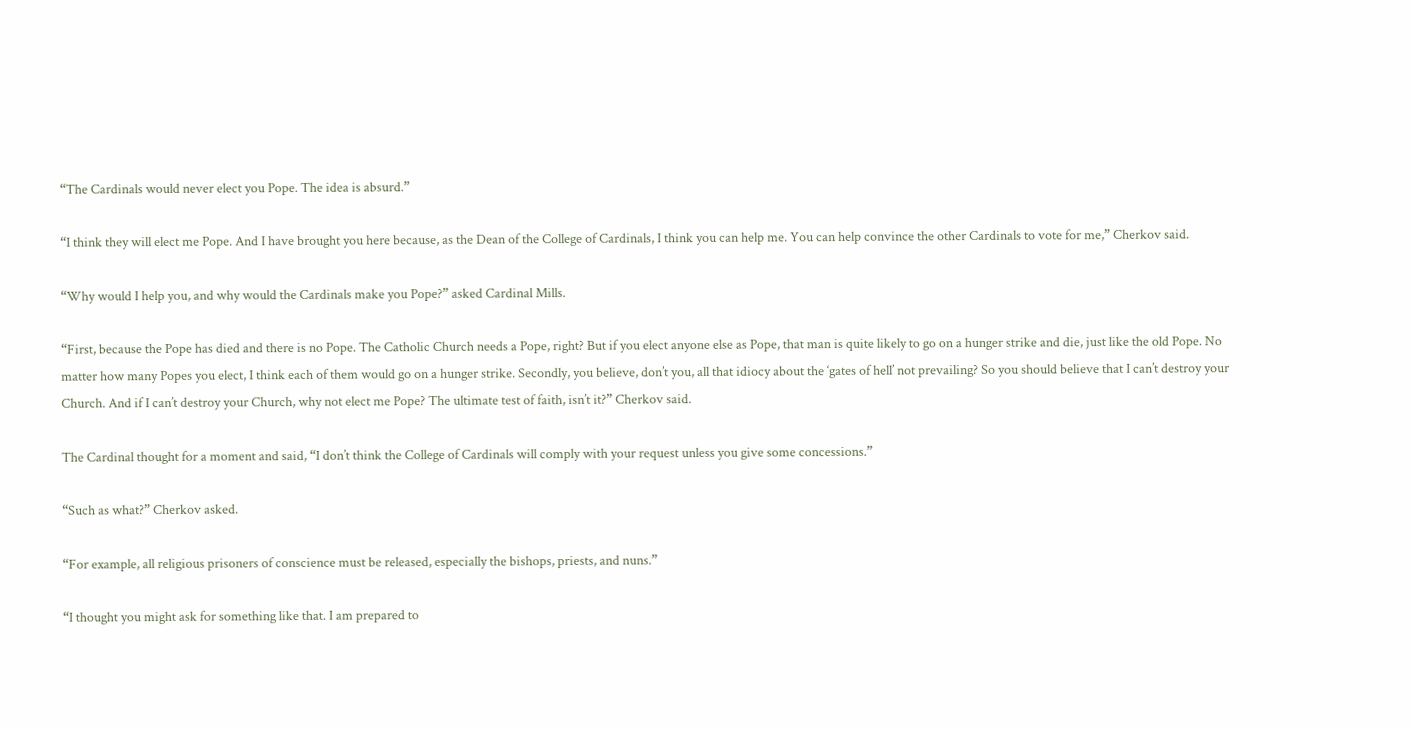“The Cardinals would never elect you Pope. The idea is absurd.”

“I think they will elect me Pope. And I have brought you here because, as the Dean of the College of Cardinals, I think you can help me. You can help convince the other Cardinals to vote for me,” Cherkov said.

“Why would I help you, and why would the Cardinals make you Pope?” asked Cardinal Mills.

“First, because the Pope has died and there is no Pope. The Catholic Church needs a Pope, right? But if you elect anyone else as Pope, that man is quite likely to go on a hunger strike and die, just like the old Pope. No matter how many Popes you elect, I think each of them would go on a hunger strike. Secondly, you believe, don’t you, all that idiocy about the ‘gates of hell’ not prevailing? So you should believe that I can’t destroy your Church. And if I can’t destroy your Church, why not elect me Pope? The ultimate test of faith, isn’t it?” Cherkov said.

The Cardinal thought for a moment and said, “I don’t think the College of Cardinals will comply with your request unless you give some concessions.”

“Such as what?” Cherkov asked.

“For example, all religious prisoners of conscience must be released, especially the bishops, priests, and nuns.”

“I thought you might ask for something like that. I am prepared to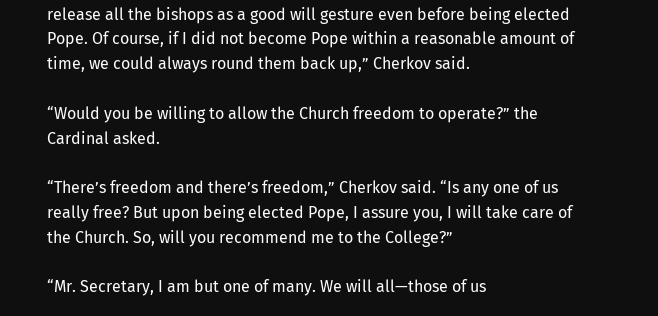release all the bishops as a good will gesture even before being elected Pope. Of course, if I did not become Pope within a reasonable amount of time, we could always round them back up,” Cherkov said.

“Would you be willing to allow the Church freedom to operate?” the Cardinal asked.

“There’s freedom and there’s freedom,” Cherkov said. “Is any one of us really free? But upon being elected Pope, I assure you, I will take care of the Church. So, will you recommend me to the College?”

“Mr. Secretary, I am but one of many. We will all—those of us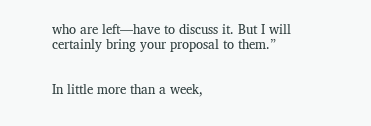who are left—have to discuss it. But I will certainly bring your proposal to them.”


In little more than a week,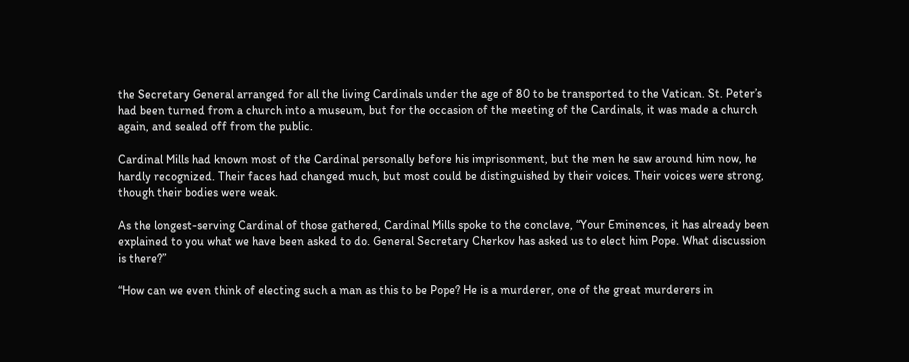the Secretary General arranged for all the living Cardinals under the age of 80 to be transported to the Vatican. St. Peter’s had been turned from a church into a museum, but for the occasion of the meeting of the Cardinals, it was made a church again, and sealed off from the public.

Cardinal Mills had known most of the Cardinal personally before his imprisonment, but the men he saw around him now, he hardly recognized. Their faces had changed much, but most could be distinguished by their voices. Their voices were strong, though their bodies were weak.

As the longest-serving Cardinal of those gathered, Cardinal Mills spoke to the conclave, “Your Eminences, it has already been explained to you what we have been asked to do. General Secretary Cherkov has asked us to elect him Pope. What discussion is there?”

“How can we even think of electing such a man as this to be Pope? He is a murderer, one of the great murderers in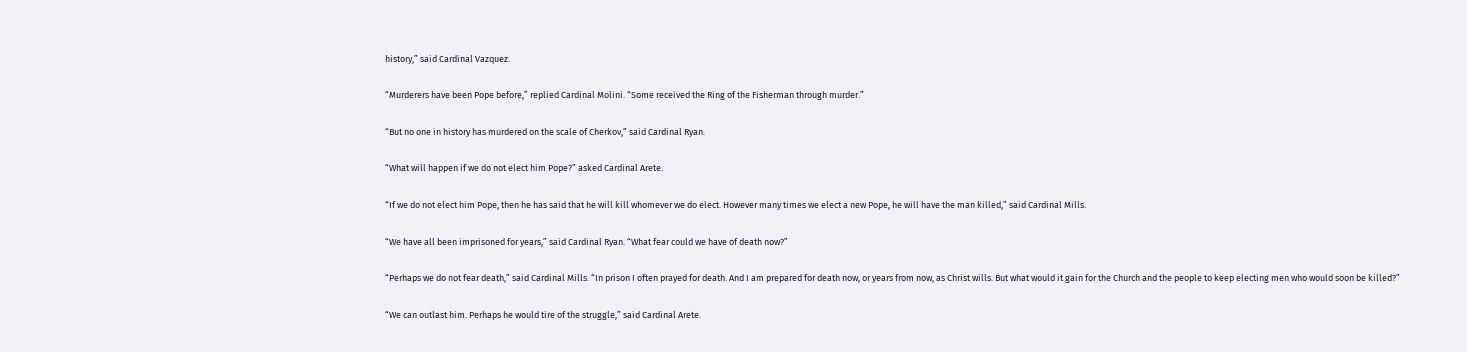history,” said Cardinal Vazquez.

“Murderers have been Pope before,” replied Cardinal Molini. “Some received the Ring of the Fisherman through murder.”

“But no one in history has murdered on the scale of Cherkov,” said Cardinal Ryan.

“What will happen if we do not elect him Pope?” asked Cardinal Arete.

“If we do not elect him Pope, then he has said that he will kill whomever we do elect. However many times we elect a new Pope, he will have the man killed,” said Cardinal Mills.

“We have all been imprisoned for years,” said Cardinal Ryan. “What fear could we have of death now?”

“Perhaps we do not fear death,” said Cardinal Mills. “In prison I often prayed for death. And I am prepared for death now, or years from now, as Christ wills. But what would it gain for the Church and the people to keep electing men who would soon be killed?”

“We can outlast him. Perhaps he would tire of the struggle,” said Cardinal Arete.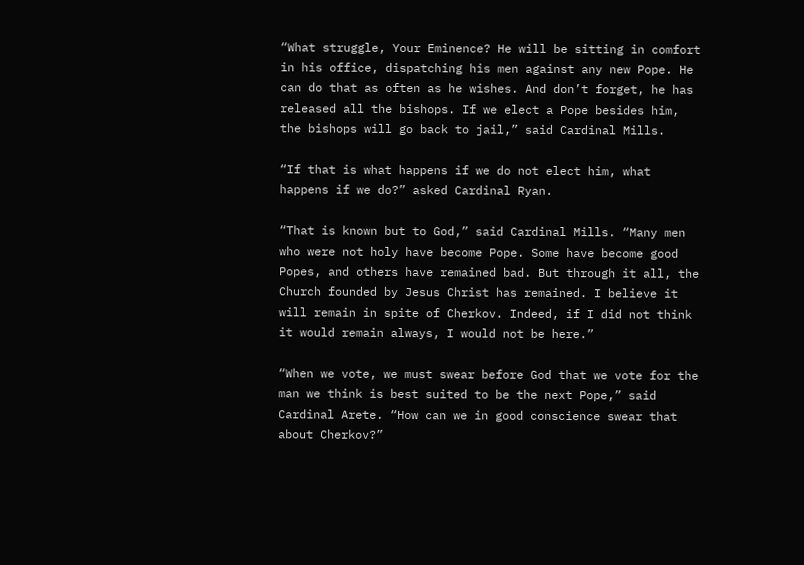“What struggle, Your Eminence? He will be sitting in comfort in his office, dispatching his men against any new Pope. He can do that as often as he wishes. And don’t forget, he has released all the bishops. If we elect a Pope besides him, the bishops will go back to jail,” said Cardinal Mills.

“If that is what happens if we do not elect him, what happens if we do?” asked Cardinal Ryan.

“That is known but to God,” said Cardinal Mills. “Many men who were not holy have become Pope. Some have become good Popes, and others have remained bad. But through it all, the Church founded by Jesus Christ has remained. I believe it will remain in spite of Cherkov. Indeed, if I did not think it would remain always, I would not be here.”

“When we vote, we must swear before God that we vote for the man we think is best suited to be the next Pope,” said Cardinal Arete. “How can we in good conscience swear that about Cherkov?”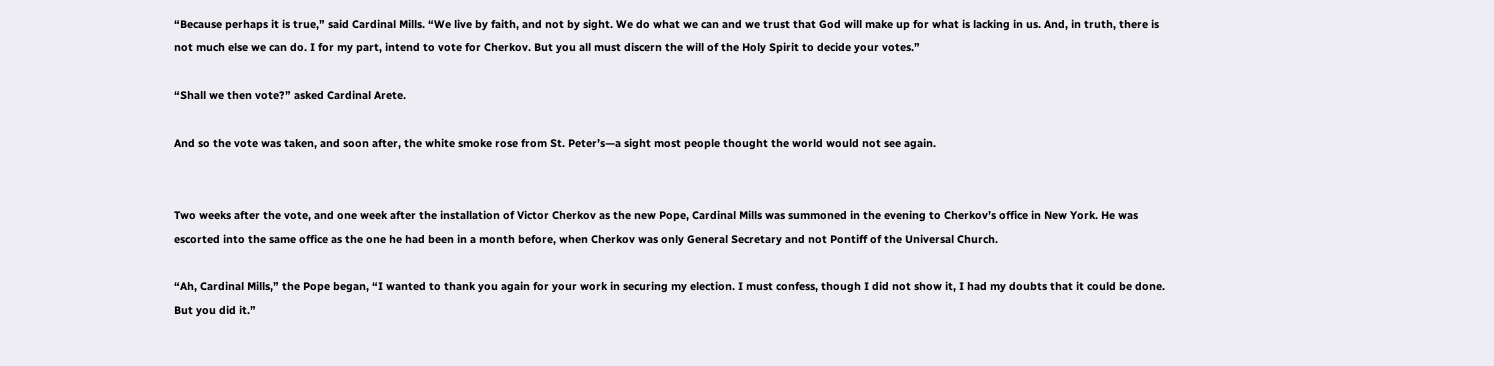“Because perhaps it is true,” said Cardinal Mills. “We live by faith, and not by sight. We do what we can and we trust that God will make up for what is lacking in us. And, in truth, there is not much else we can do. I for my part, intend to vote for Cherkov. But you all must discern the will of the Holy Spirit to decide your votes.”

“Shall we then vote?” asked Cardinal Arete.

And so the vote was taken, and soon after, the white smoke rose from St. Peter’s—a sight most people thought the world would not see again.


Two weeks after the vote, and one week after the installation of Victor Cherkov as the new Pope, Cardinal Mills was summoned in the evening to Cherkov’s office in New York. He was escorted into the same office as the one he had been in a month before, when Cherkov was only General Secretary and not Pontiff of the Universal Church.

“Ah, Cardinal Mills,” the Pope began, “I wanted to thank you again for your work in securing my election. I must confess, though I did not show it, I had my doubts that it could be done. But you did it.”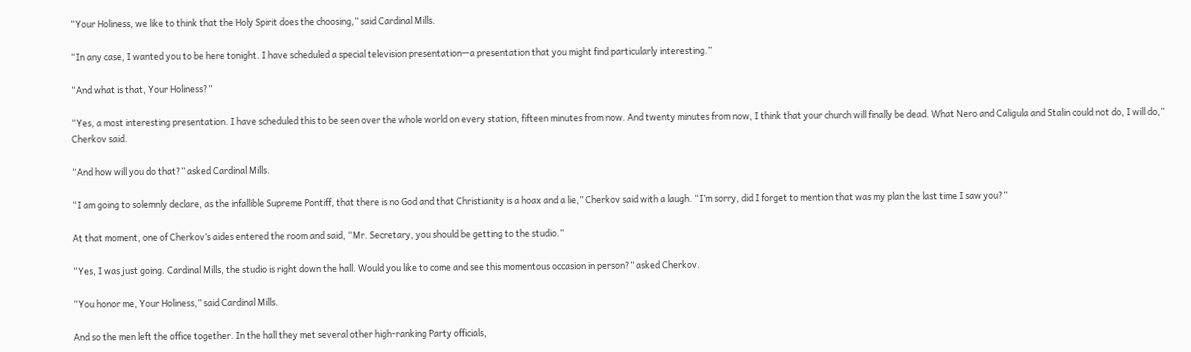“Your Holiness, we like to think that the Holy Spirit does the choosing,” said Cardinal Mills.

“In any case, I wanted you to be here tonight. I have scheduled a special television presentation—a presentation that you might find particularly interesting.”

“And what is that, Your Holiness?”

“Yes, a most interesting presentation. I have scheduled this to be seen over the whole world on every station, fifteen minutes from now. And twenty minutes from now, I think that your church will finally be dead. What Nero and Caligula and Stalin could not do, I will do,” Cherkov said.

“And how will you do that?” asked Cardinal Mills.

“I am going to solemnly declare, as the infallible Supreme Pontiff, that there is no God and that Christianity is a hoax and a lie,” Cherkov said with a laugh. “I’m sorry, did I forget to mention that was my plan the last time I saw you?”

At that moment, one of Cherkov’s aides entered the room and said, “Mr. Secretary, you should be getting to the studio.”

“Yes, I was just going. Cardinal Mills, the studio is right down the hall. Would you like to come and see this momentous occasion in person?” asked Cherkov.

“You honor me, Your Holiness,” said Cardinal Mills.

And so the men left the office together. In the hall they met several other high-ranking Party officials,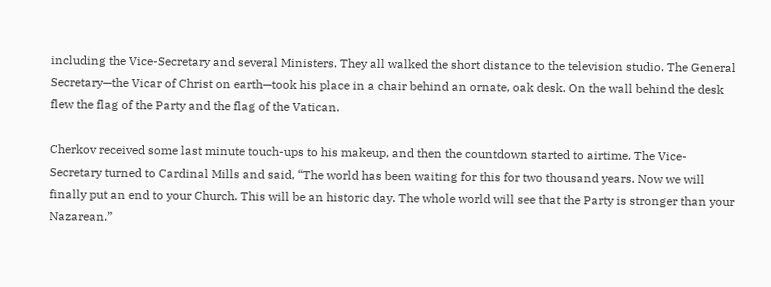including the Vice-Secretary and several Ministers. They all walked the short distance to the television studio. The General Secretary—the Vicar of Christ on earth—took his place in a chair behind an ornate, oak desk. On the wall behind the desk flew the flag of the Party and the flag of the Vatican.

Cherkov received some last minute touch-ups to his makeup, and then the countdown started to airtime. The Vice-Secretary turned to Cardinal Mills and said, “The world has been waiting for this for two thousand years. Now we will finally put an end to your Church. This will be an historic day. The whole world will see that the Party is stronger than your Nazarean.”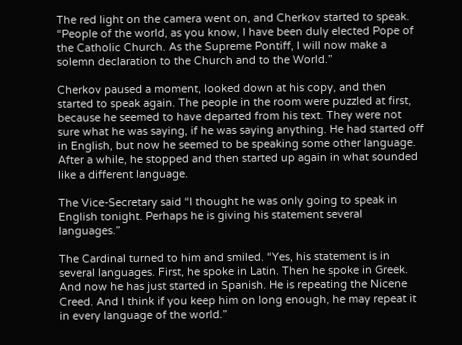The red light on the camera went on, and Cherkov started to speak. “People of the world, as you know, I have been duly elected Pope of the Catholic Church. As the Supreme Pontiff, I will now make a solemn declaration to the Church and to the World.”

Cherkov paused a moment, looked down at his copy, and then started to speak again. The people in the room were puzzled at first, because he seemed to have departed from his text. They were not sure what he was saying, if he was saying anything. He had started off in English, but now he seemed to be speaking some other language. After a while, he stopped and then started up again in what sounded like a different language.

The Vice-Secretary said “I thought he was only going to speak in English tonight. Perhaps he is giving his statement several languages.”

The Cardinal turned to him and smiled. “Yes, his statement is in several languages. First, he spoke in Latin. Then he spoke in Greek. And now he has just started in Spanish. He is repeating the Nicene Creed. And I think if you keep him on long enough, he may repeat it in every language of the world.”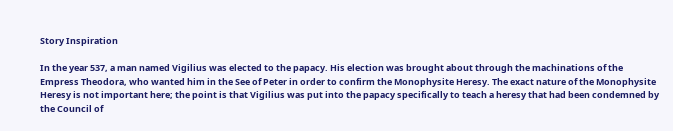Story Inspiration

In the year 537, a man named Vigilius was elected to the papacy. His election was brought about through the machinations of the Empress Theodora, who wanted him in the See of Peter in order to confirm the Monophysite Heresy. The exact nature of the Monophysite Heresy is not important here; the point is that Vigilius was put into the papacy specifically to teach a heresy that had been condemned by the Council of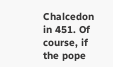Chalcedon in 451. Of course, if the pope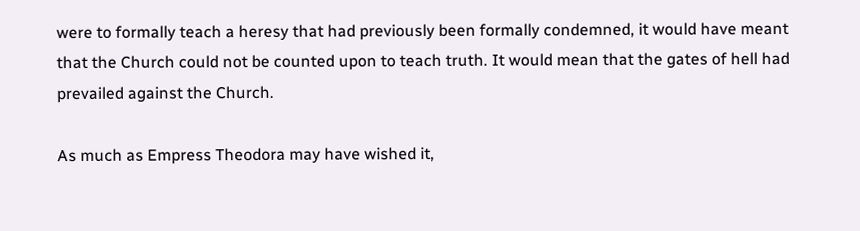were to formally teach a heresy that had previously been formally condemned, it would have meant that the Church could not be counted upon to teach truth. It would mean that the gates of hell had prevailed against the Church.

As much as Empress Theodora may have wished it,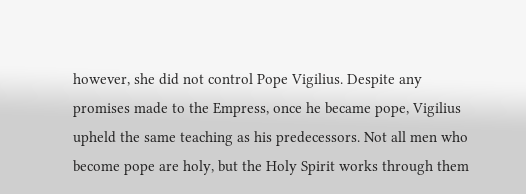however, she did not control Pope Vigilius. Despite any promises made to the Empress, once he became pope, Vigilius upheld the same teaching as his predecessors. Not all men who become pope are holy, but the Holy Spirit works through them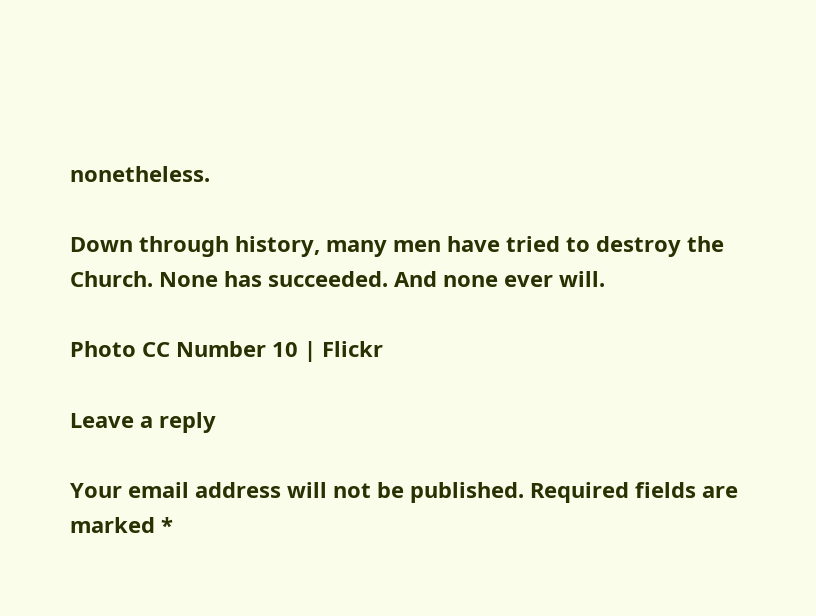nonetheless.

Down through history, many men have tried to destroy the Church. None has succeeded. And none ever will.

Photo CC Number 10 | Flickr

Leave a reply

Your email address will not be published. Required fields are marked *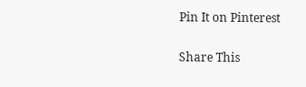Pin It on Pinterest

Share This